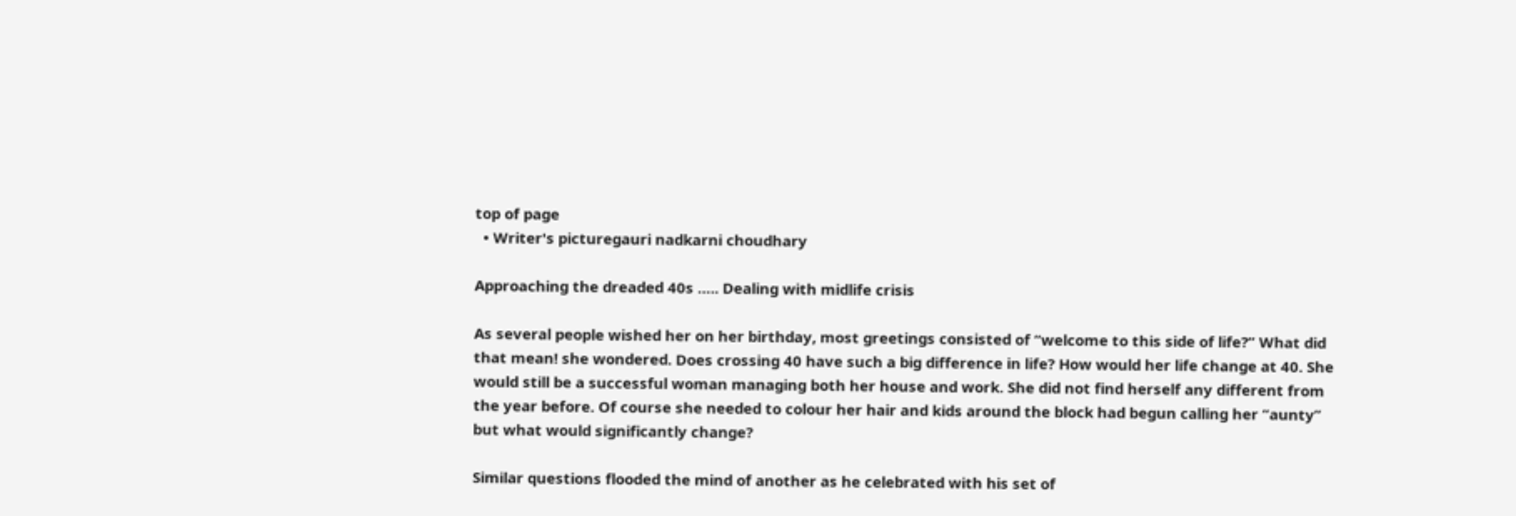top of page
  • Writer's picturegauri nadkarni choudhary

Approaching the dreaded 40s ….. Dealing with midlife crisis

As several people wished her on her birthday, most greetings consisted of “welcome to this side of life?” What did that mean! she wondered. Does crossing 40 have such a big difference in life? How would her life change at 40. She would still be a successful woman managing both her house and work. She did not find herself any different from the year before. Of course she needed to colour her hair and kids around the block had begun calling her “aunty” but what would significantly change?

Similar questions flooded the mind of another as he celebrated with his set of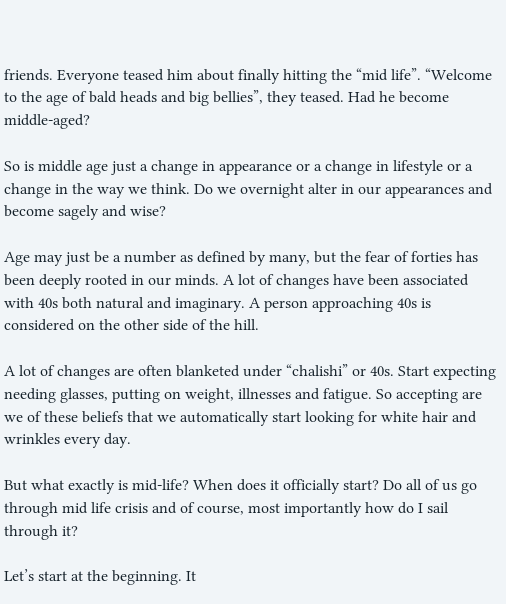friends. Everyone teased him about finally hitting the “mid life”. “Welcome to the age of bald heads and big bellies”, they teased. Had he become middle-aged?

So is middle age just a change in appearance or a change in lifestyle or a change in the way we think. Do we overnight alter in our appearances and become sagely and wise?

Age may just be a number as defined by many, but the fear of forties has been deeply rooted in our minds. A lot of changes have been associated with 40s both natural and imaginary. A person approaching 40s is considered on the other side of the hill.

A lot of changes are often blanketed under “chalishi” or 40s. Start expecting needing glasses, putting on weight, illnesses and fatigue. So accepting are we of these beliefs that we automatically start looking for white hair and wrinkles every day.

But what exactly is mid-life? When does it officially start? Do all of us go through mid life crisis and of course, most importantly how do I sail through it?

Let’s start at the beginning. It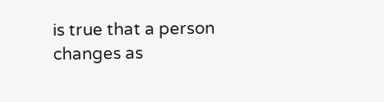is true that a person changes as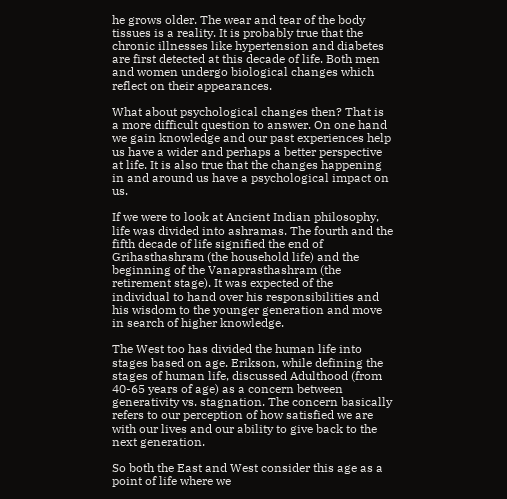he grows older. The wear and tear of the body tissues is a reality. It is probably true that the chronic illnesses like hypertension and diabetes are first detected at this decade of life. Both men and women undergo biological changes which reflect on their appearances.

What about psychological changes then? That is a more difficult question to answer. On one hand we gain knowledge and our past experiences help us have a wider and perhaps a better perspective at life. It is also true that the changes happening in and around us have a psychological impact on us.

If we were to look at Ancient Indian philosophy, life was divided into ashramas. The fourth and the fifth decade of life signified the end of Grihasthashram (the household life) and the beginning of the Vanaprasthashram (the retirement stage). It was expected of the individual to hand over his responsibilities and his wisdom to the younger generation and move in search of higher knowledge.

The West too has divided the human life into stages based on age. Erikson, while defining the stages of human life, discussed Adulthood (from 40-65 years of age) as a concern between generativity vs. stagnation. The concern basically refers to our perception of how satisfied we are with our lives and our ability to give back to the next generation.

So both the East and West consider this age as a point of life where we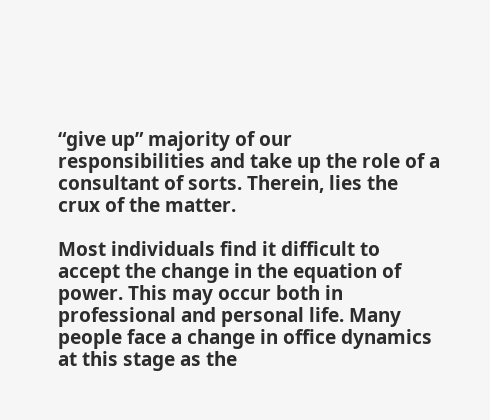“give up” majority of our responsibilities and take up the role of a consultant of sorts. Therein, lies the crux of the matter.

Most individuals find it difficult to accept the change in the equation of power. This may occur both in professional and personal life. Many people face a change in office dynamics at this stage as the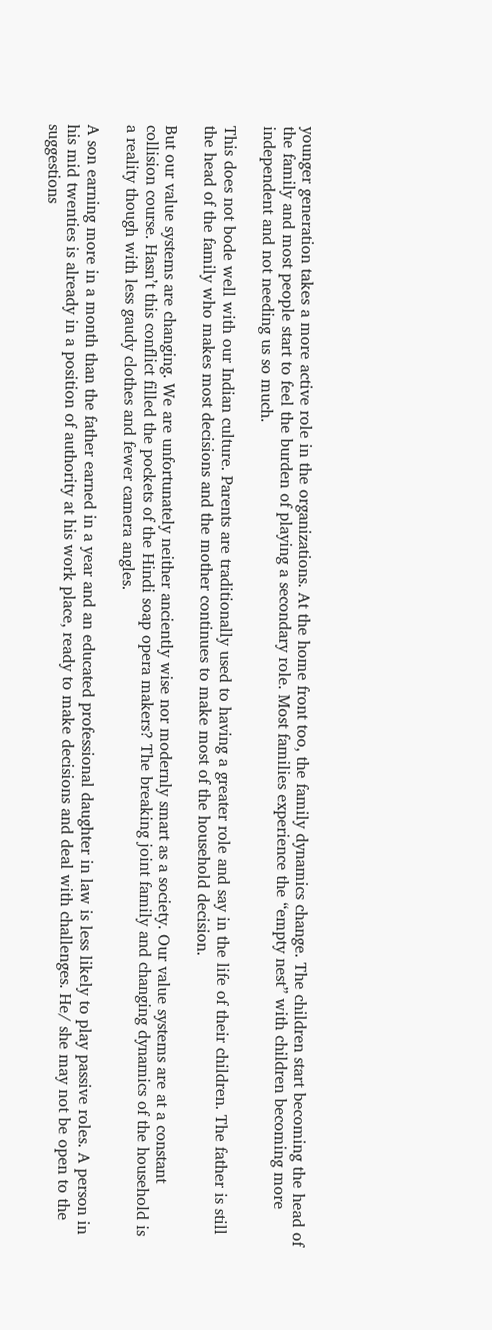younger generation takes a more active role in the organizations. At the home front too, the family dynamics change. The children start becoming the head of the family and most people start to feel the burden of playing a secondary role. Most families experience the “empty nest” with children becoming more independent and not needing us so much.

This does not bode well with our Indian culture. Parents are traditionally used to having a greater role and say in the life of their children. The father is still the head of the family who makes most decisions and the mother continues to make most of the household decision.

But our value systems are changing. We are unfortunately neither anciently wise nor modernly smart as a society. Our value systems are at a constant collision course. Hasn’t this conflict filled the pockets of the Hindi soap opera makers? The breaking joint family and changing dynamics of the household is a reality though with less gaudy clothes and fewer camera angles.

A son earning more in a month than the father earned in a year and an educated professional daughter in law is less likely to play passive roles. A person in his mid twenties is already in a position of authority at his work place, ready to make decisions and deal with challenges. He/ she may not be open to the suggestions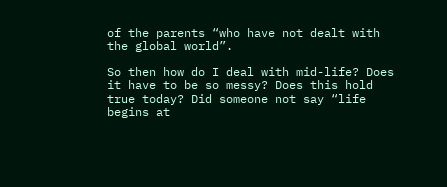of the parents “who have not dealt with the global world”.

So then how do I deal with mid-life? Does it have to be so messy? Does this hold true today? Did someone not say “life begins at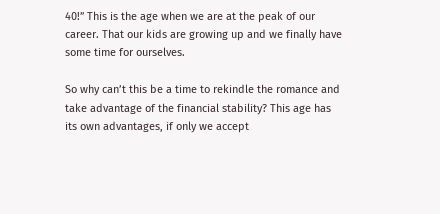40!” This is the age when we are at the peak of our career. That our kids are growing up and we finally have some time for ourselves.

So why can’t this be a time to rekindle the romance and take advantage of the financial stability? This age has its own advantages, if only we accept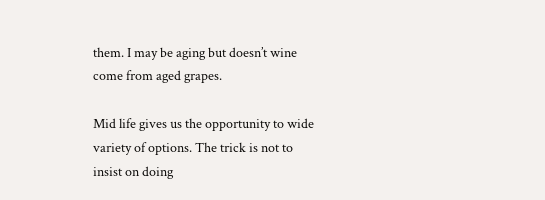them. I may be aging but doesn’t wine come from aged grapes.

Mid life gives us the opportunity to wide variety of options. The trick is not to insist on doing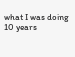what I was doing 10 years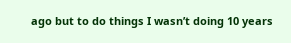ago but to do things I wasn’t doing 10 years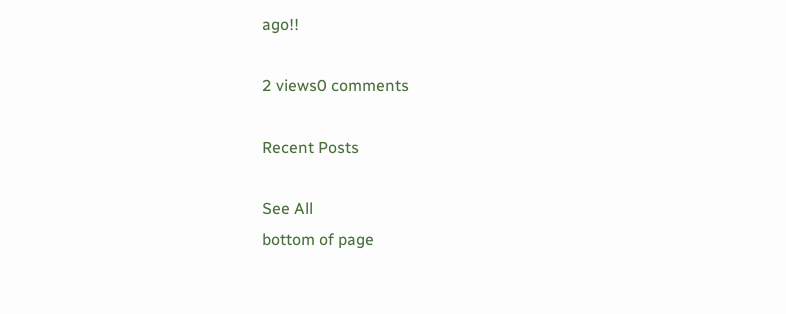ago!!

2 views0 comments

Recent Posts

See All
bottom of page